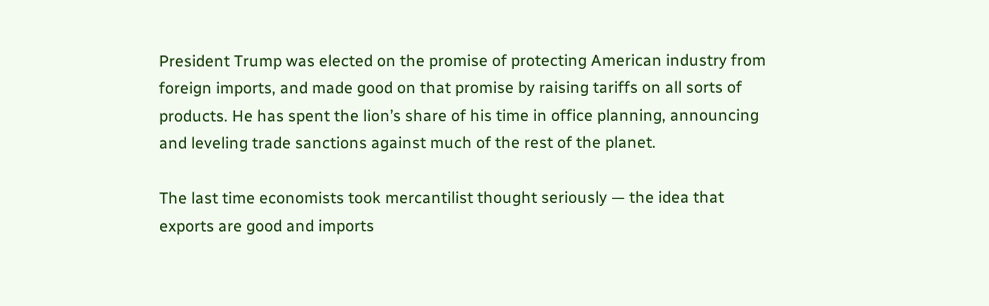President Trump was elected on the promise of protecting American industry from foreign imports, and made good on that promise by raising tariffs on all sorts of products. He has spent the lion’s share of his time in office planning, announcing and leveling trade sanctions against much of the rest of the planet.

The last time economists took mercantilist thought seriously — the idea that exports are good and imports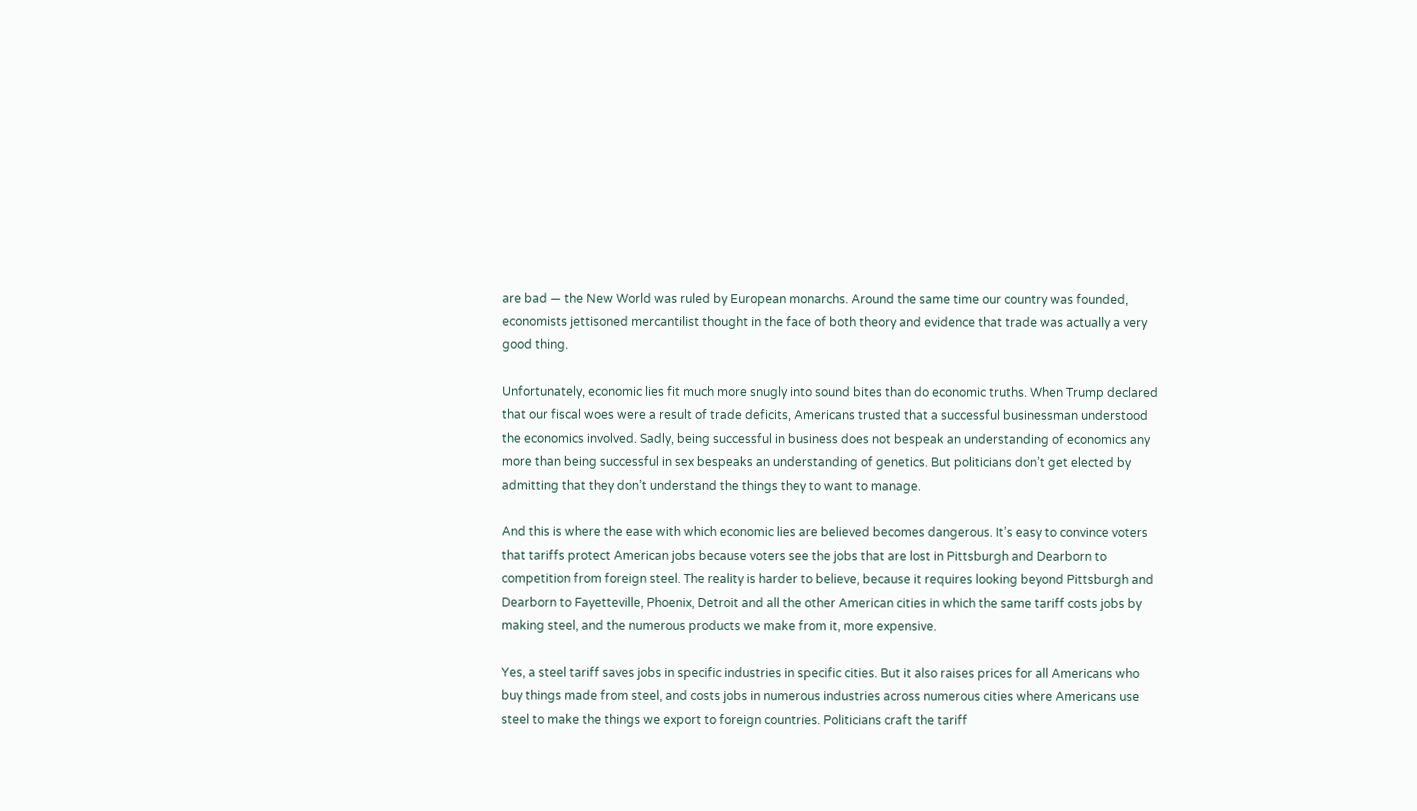are bad — the New World was ruled by European monarchs. Around the same time our country was founded, economists jettisoned mercantilist thought in the face of both theory and evidence that trade was actually a very good thing.

Unfortunately, economic lies fit much more snugly into sound bites than do economic truths. When Trump declared that our fiscal woes were a result of trade deficits, Americans trusted that a successful businessman understood the economics involved. Sadly, being successful in business does not bespeak an understanding of economics any more than being successful in sex bespeaks an understanding of genetics. But politicians don’t get elected by admitting that they don’t understand the things they to want to manage.

And this is where the ease with which economic lies are believed becomes dangerous. It’s easy to convince voters that tariffs protect American jobs because voters see the jobs that are lost in Pittsburgh and Dearborn to competition from foreign steel. The reality is harder to believe, because it requires looking beyond Pittsburgh and Dearborn to Fayetteville, Phoenix, Detroit and all the other American cities in which the same tariff costs jobs by making steel, and the numerous products we make from it, more expensive.

Yes, a steel tariff saves jobs in specific industries in specific cities. But it also raises prices for all Americans who buy things made from steel, and costs jobs in numerous industries across numerous cities where Americans use steel to make the things we export to foreign countries. Politicians craft the tariff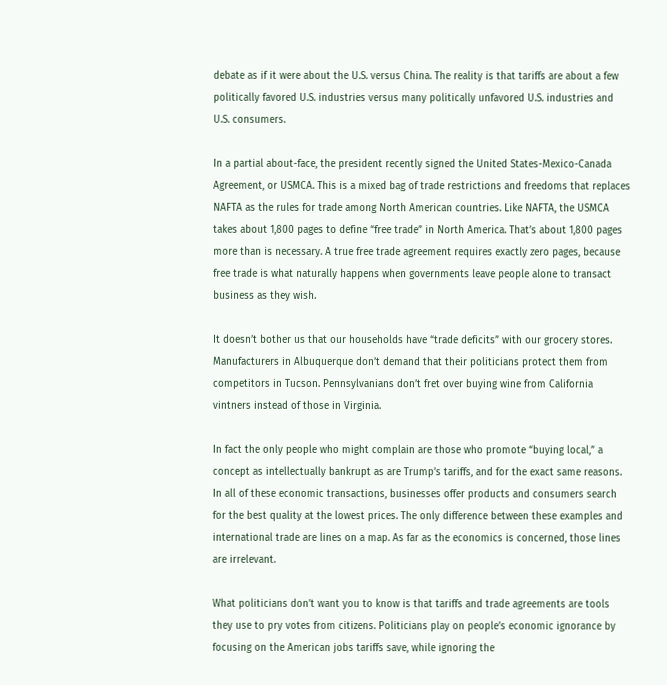debate as if it were about the U.S. versus China. The reality is that tariffs are about a few politically favored U.S. industries versus many politically unfavored U.S. industries and U.S. consumers.

In a partial about-face, the president recently signed the United States-Mexico-Canada Agreement, or USMCA. This is a mixed bag of trade restrictions and freedoms that replaces NAFTA as the rules for trade among North American countries. Like NAFTA, the USMCA takes about 1,800 pages to define “free trade” in North America. That’s about 1,800 pages more than is necessary. A true free trade agreement requires exactly zero pages, because free trade is what naturally happens when governments leave people alone to transact business as they wish.

It doesn’t bother us that our households have “trade deficits” with our grocery stores. Manufacturers in Albuquerque don’t demand that their politicians protect them from competitors in Tucson. Pennsylvanians don’t fret over buying wine from California vintners instead of those in Virginia.

In fact the only people who might complain are those who promote “buying local,” a concept as intellectually bankrupt as are Trump’s tariffs, and for the exact same reasons. In all of these economic transactions, businesses offer products and consumers search for the best quality at the lowest prices. The only difference between these examples and international trade are lines on a map. As far as the economics is concerned, those lines are irrelevant.

What politicians don’t want you to know is that tariffs and trade agreements are tools they use to pry votes from citizens. Politicians play on people’s economic ignorance by focusing on the American jobs tariffs save, while ignoring the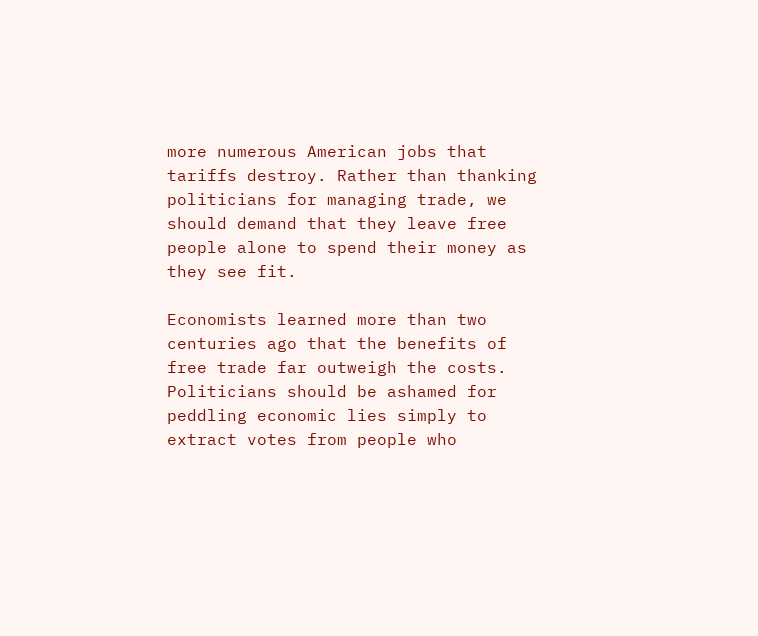more numerous American jobs that tariffs destroy. Rather than thanking politicians for managing trade, we should demand that they leave free people alone to spend their money as they see fit.

Economists learned more than two centuries ago that the benefits of free trade far outweigh the costs. Politicians should be ashamed for peddling economic lies simply to extract votes from people who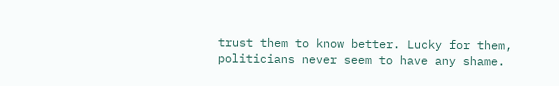trust them to know better. Lucky for them, politicians never seem to have any shame.